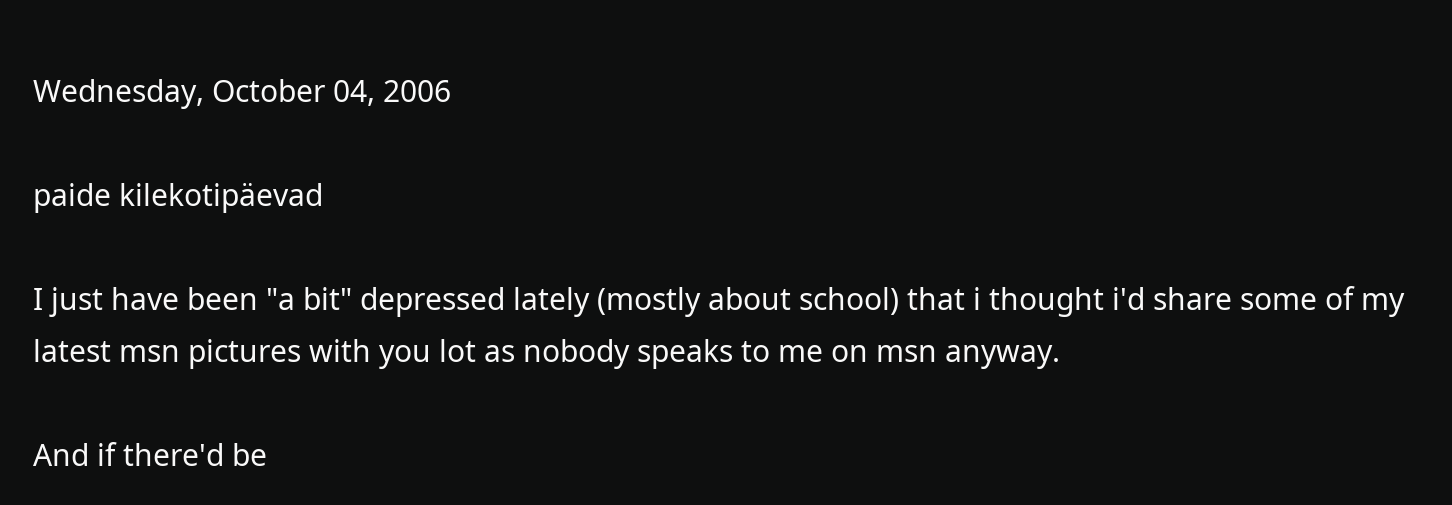Wednesday, October 04, 2006

paide kilekotipäevad

I just have been "a bit" depressed lately (mostly about school) that i thought i'd share some of my latest msn pictures with you lot as nobody speaks to me on msn anyway.

And if there'd be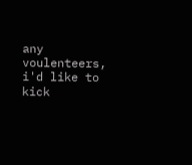any voulenteers, i'd like to kick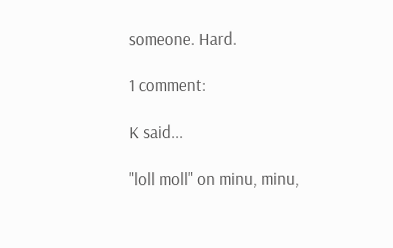someone. Hard.

1 comment:

K said...

"loll moll" on minu, minu,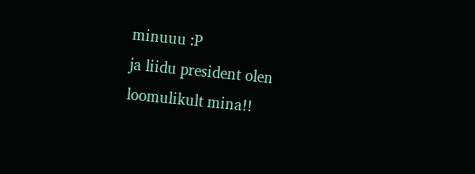minuuu :P
ja liidu president olen loomulikult mina!!